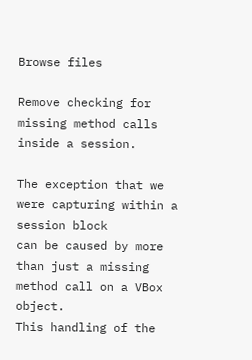Browse files

Remove checking for missing method calls inside a session.

The exception that we were capturing within a session block
can be caused by more than just a missing method call on a VBox object.
This handling of the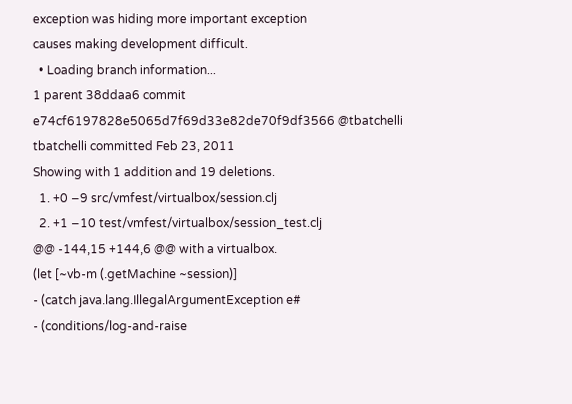exception was hiding more important exception
causes making development difficult.
  • Loading branch information...
1 parent 38ddaa6 commit e74cf6197828e5065d7f69d33e82de70f9df3566 @tbatchelli tbatchelli committed Feb 23, 2011
Showing with 1 addition and 19 deletions.
  1. +0 −9 src/vmfest/virtualbox/session.clj
  2. +1 −10 test/vmfest/virtualbox/session_test.clj
@@ -144,15 +144,6 @@ with a virtualbox.
(let [~vb-m (.getMachine ~session)]
- (catch java.lang.IllegalArgumentException e#
- (conditions/log-and-raise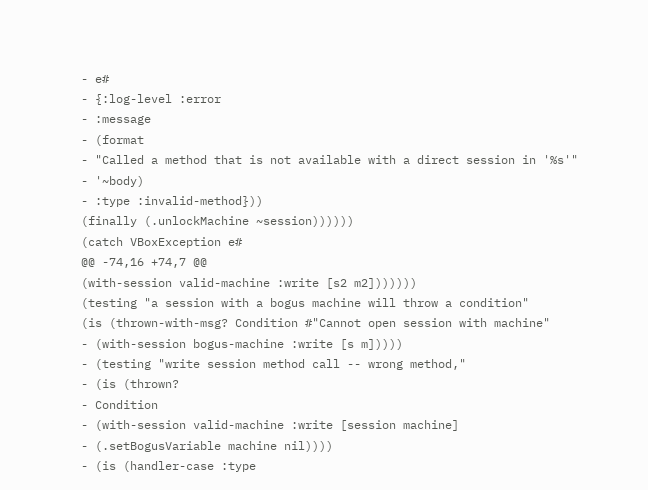- e#
- {:log-level :error
- :message
- (format
- "Called a method that is not available with a direct session in '%s'"
- '~body)
- :type :invalid-method}))
(finally (.unlockMachine ~session))))))
(catch VBoxException e#
@@ -74,16 +74,7 @@
(with-session valid-machine :write [s2 m2]))))))
(testing "a session with a bogus machine will throw a condition"
(is (thrown-with-msg? Condition #"Cannot open session with machine"
- (with-session bogus-machine :write [s m]))))
- (testing "write session method call -- wrong method,"
- (is (thrown?
- Condition
- (with-session valid-machine :write [session machine]
- (.setBogusVariable machine nil))))
- (is (handler-case :type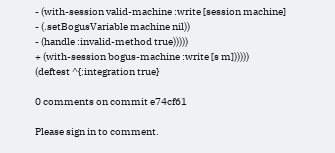- (with-session valid-machine :write [session machine]
- (.setBogusVariable machine nil))
- (handle :invalid-method true)))))
+ (with-session bogus-machine :write [s m])))))
(deftest ^{:integration true}

0 comments on commit e74cf61

Please sign in to comment.